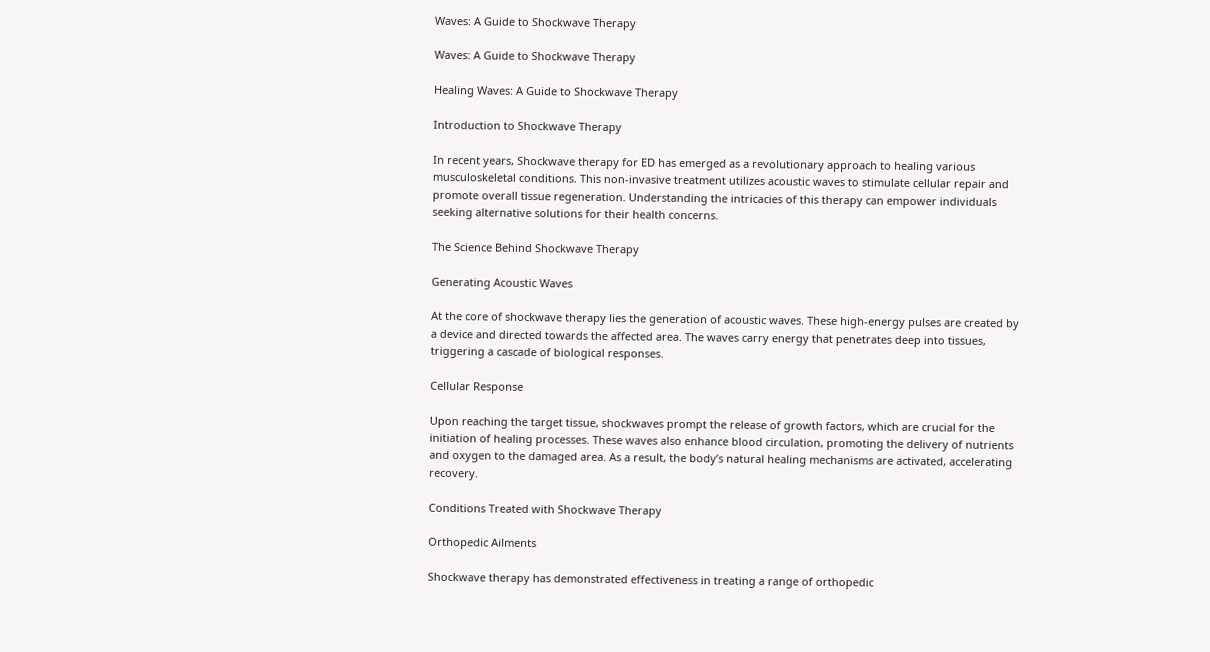Waves: A Guide to Shockwave Therapy

Waves: A Guide to Shockwave Therapy

Healing Waves: A Guide to Shockwave Therapy

Introduction to Shockwave Therapy

In recent years, Shockwave therapy for ED has emerged as a revolutionary approach to healing various musculoskeletal conditions. This non-invasive treatment utilizes acoustic waves to stimulate cellular repair and promote overall tissue regeneration. Understanding the intricacies of this therapy can empower individuals seeking alternative solutions for their health concerns.

The Science Behind Shockwave Therapy

Generating Acoustic Waves

At the core of shockwave therapy lies the generation of acoustic waves. These high-energy pulses are created by a device and directed towards the affected area. The waves carry energy that penetrates deep into tissues, triggering a cascade of biological responses.

Cellular Response

Upon reaching the target tissue, shockwaves prompt the release of growth factors, which are crucial for the initiation of healing processes. These waves also enhance blood circulation, promoting the delivery of nutrients and oxygen to the damaged area. As a result, the body’s natural healing mechanisms are activated, accelerating recovery.

Conditions Treated with Shockwave Therapy

Orthopedic Ailments

Shockwave therapy has demonstrated effectiveness in treating a range of orthopedic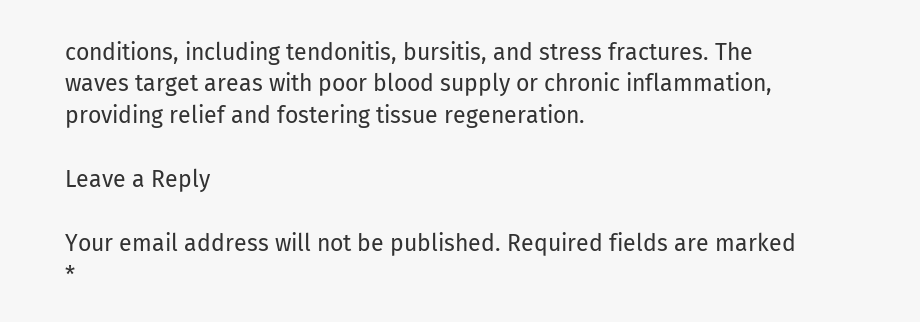conditions, including tendonitis, bursitis, and stress fractures. The waves target areas with poor blood supply or chronic inflammation, providing relief and fostering tissue regeneration.

Leave a Reply

Your email address will not be published. Required fields are marked *